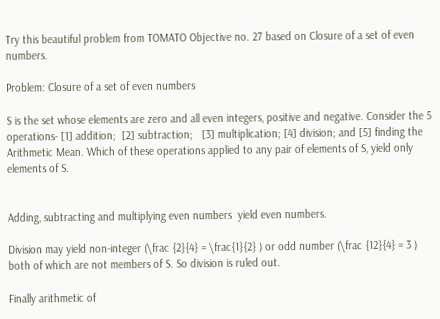Try this beautiful problem from TOMATO Objective no. 27 based on Closure of a set of even numbers.

Problem: Closure of a set of even numbers

S is the set whose elements are zero and all even integers, positive and negative. Consider the 5 operations- [1] addition;  [2] subtraction;   [3] multiplication; [4] division; and [5] finding the Arithmetic Mean. Which of these operations applied to any pair of elements of S, yield only elements of S.


Adding, subtracting and multiplying even numbers  yield even numbers.

Division may yield non-integer (\frac {2}{4} = \frac{1}{2} ) or odd number (\frac {12}{4} = 3 ) both of which are not members of S. So division is ruled out.

Finally arithmetic of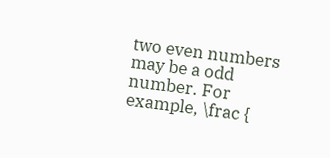two even numbers may be a odd number. For example, \frac {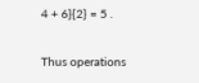4 + 6}{2} = 5 .

Thus operations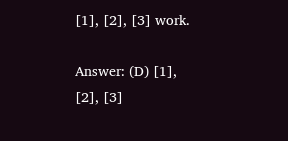[1], [2], [3] work.

Answer: (D) [1], [2], [3]